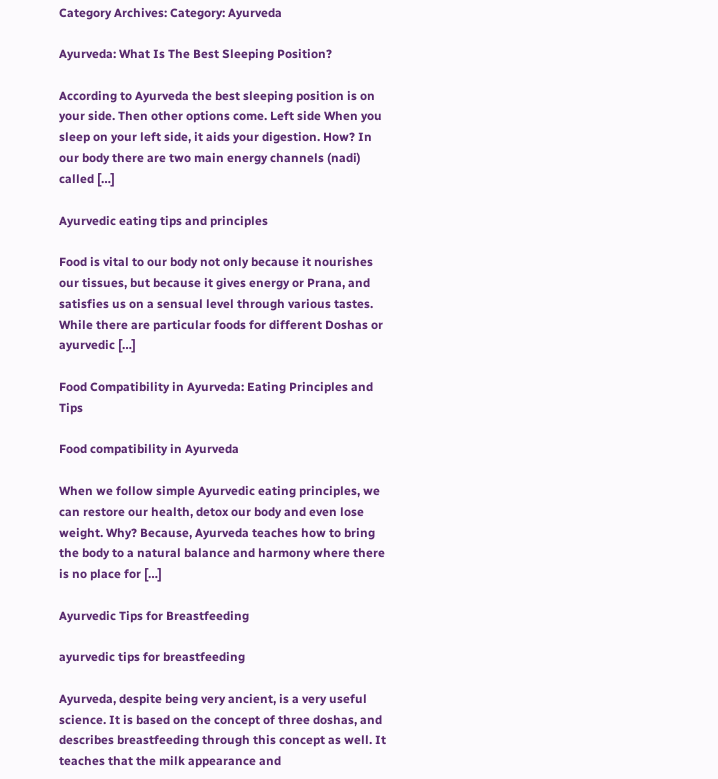Category Archives: Category: Ayurveda

Ayurveda: What Is The Best Sleeping Position?

According to Ayurveda the best sleeping position is on your side. Then other options come. Left side When you sleep on your left side, it aids your digestion. How? In our body there are two main energy channels (nadi) called […]

Ayurvedic eating tips and principles

Food is vital to our body not only because it nourishes our tissues, but because it gives energy or Prana, and satisfies us on a sensual level through various tastes. While there are particular foods for different Doshas or ayurvedic […]

Food Compatibility in Ayurveda: Eating Principles and Tips

Food compatibility in Ayurveda

When we follow simple Ayurvedic eating principles, we can restore our health, detox our body and even lose weight. Why? Because, Ayurveda teaches how to bring the body to a natural balance and harmony where there is no place for […]

Ayurvedic Tips for Breastfeeding

ayurvedic tips for breastfeeding

Ayurveda, despite being very ancient, is a very useful science. It is based on the concept of three doshas, and describes breastfeeding through this concept as well. It teaches that the milk appearance and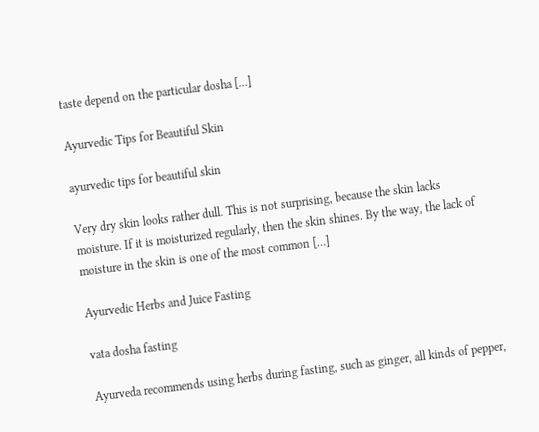taste depend on the particular dosha […]

Ayurvedic Tips for Beautiful Skin

ayurvedic tips for beautiful skin

Very dry skin looks rather dull. This is not surprising, because the skin lacks moisture. If it is moisturized regularly, then the skin shines. By the way, the lack of moisture in the skin is one of the most common […]

Ayurvedic Herbs and Juice Fasting

vata dosha fasting

Ayurveda recommends using herbs during fasting, such as ginger, all kinds of pepper,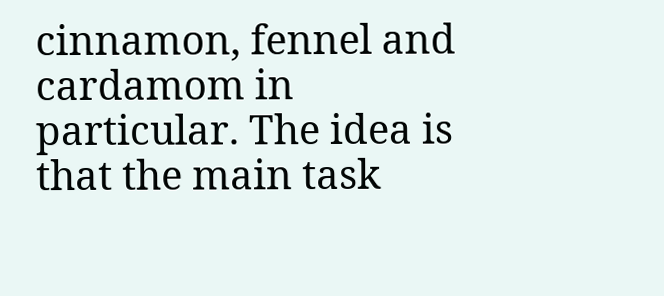cinnamon, fennel and cardamom in particular. The idea is that the main task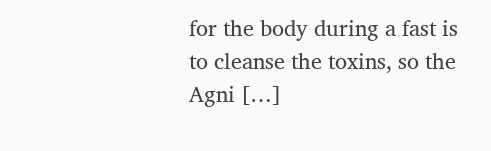for the body during a fast is to cleanse the toxins, so the Agni […]